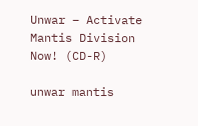Unwar – Activate Mantis Division Now! (CD-R)

unwar mantis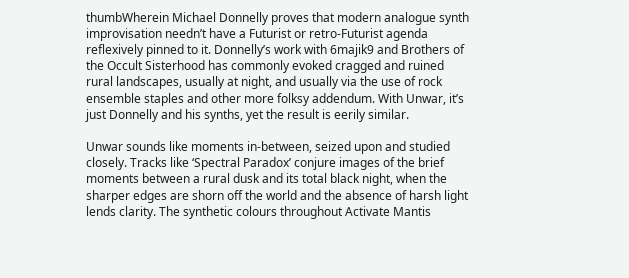thumbWherein Michael Donnelly proves that modern analogue synth improvisation needn’t have a Futurist or retro-Futurist agenda reflexively pinned to it. Donnelly’s work with 6majik9 and Brothers of the Occult Sisterhood has commonly evoked cragged and ruined rural landscapes, usually at night, and usually via the use of rock ensemble staples and other more folksy addendum. With Unwar, it’s just Donnelly and his synths, yet the result is eerily similar.

Unwar sounds like moments in-between, seized upon and studied closely. Tracks like ‘Spectral Paradox’ conjure images of the brief moments between a rural dusk and its total black night, when the sharper edges are shorn off the world and the absence of harsh light lends clarity. The synthetic colours throughout Activate Mantis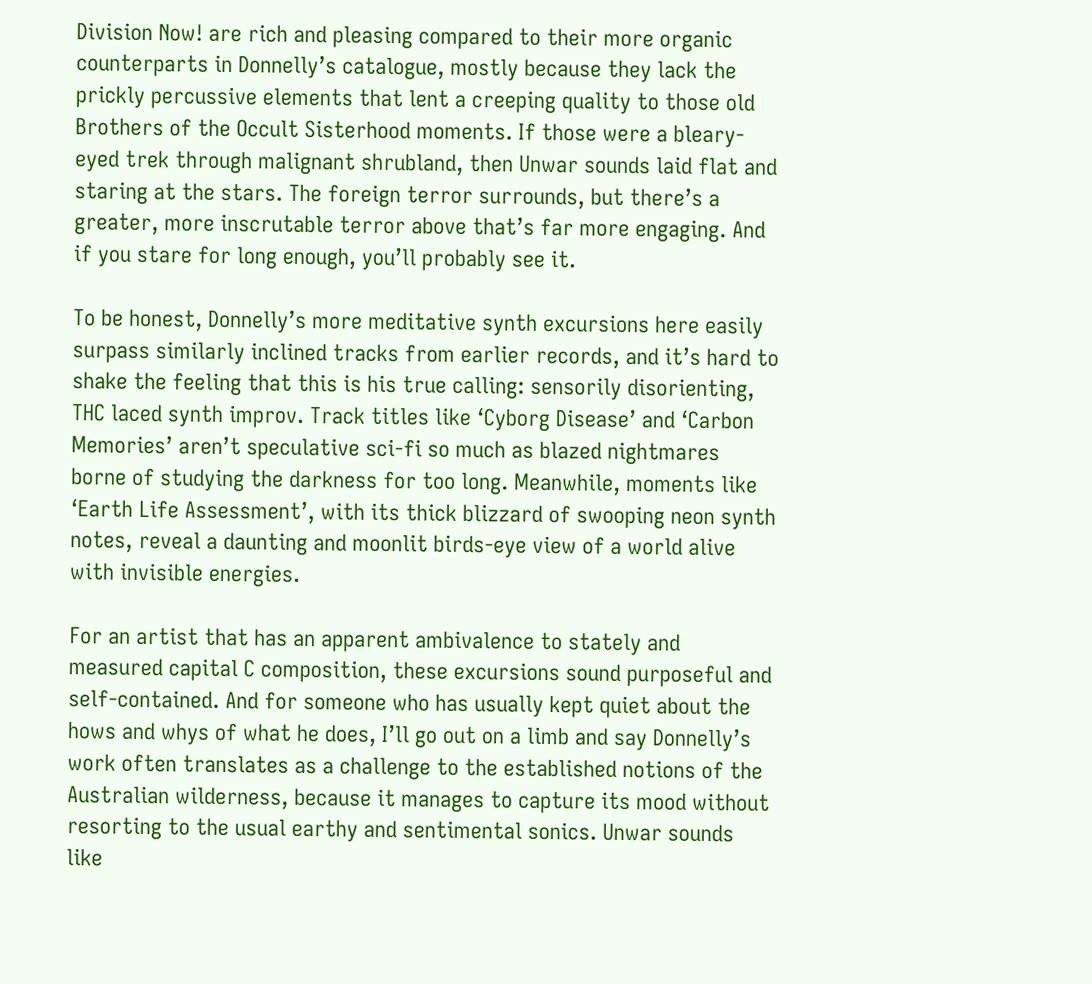Division Now! are rich and pleasing compared to their more organic counterparts in Donnelly’s catalogue, mostly because they lack the prickly percussive elements that lent a creeping quality to those old Brothers of the Occult Sisterhood moments. If those were a bleary-eyed trek through malignant shrubland, then Unwar sounds laid flat and staring at the stars. The foreign terror surrounds, but there’s a greater, more inscrutable terror above that’s far more engaging. And if you stare for long enough, you’ll probably see it.

To be honest, Donnelly’s more meditative synth excursions here easily surpass similarly inclined tracks from earlier records, and it’s hard to shake the feeling that this is his true calling: sensorily disorienting, THC laced synth improv. Track titles like ‘Cyborg Disease’ and ‘Carbon Memories’ aren’t speculative sci-fi so much as blazed nightmares borne of studying the darkness for too long. Meanwhile, moments like ‘Earth Life Assessment’, with its thick blizzard of swooping neon synth notes, reveal a daunting and moonlit birds-eye view of a world alive with invisible energies.

For an artist that has an apparent ambivalence to stately and measured capital C composition, these excursions sound purposeful and self-contained. And for someone who has usually kept quiet about the hows and whys of what he does, I’ll go out on a limb and say Donnelly’s work often translates as a challenge to the established notions of the Australian wilderness, because it manages to capture its mood without resorting to the usual earthy and sentimental sonics. Unwar sounds like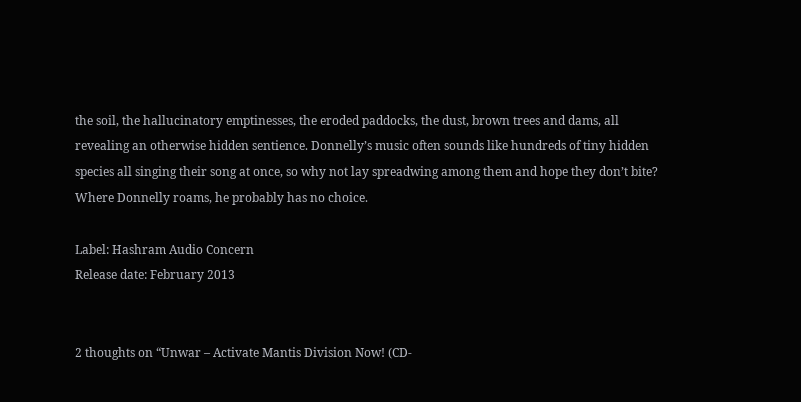the soil, the hallucinatory emptinesses, the eroded paddocks, the dust, brown trees and dams, all revealing an otherwise hidden sentience. Donnelly’s music often sounds like hundreds of tiny hidden species all singing their song at once, so why not lay spreadwing among them and hope they don’t bite? Where Donnelly roams, he probably has no choice.

Label: Hashram Audio Concern
Release date: February 2013


2 thoughts on “Unwar – Activate Mantis Division Now! (CD-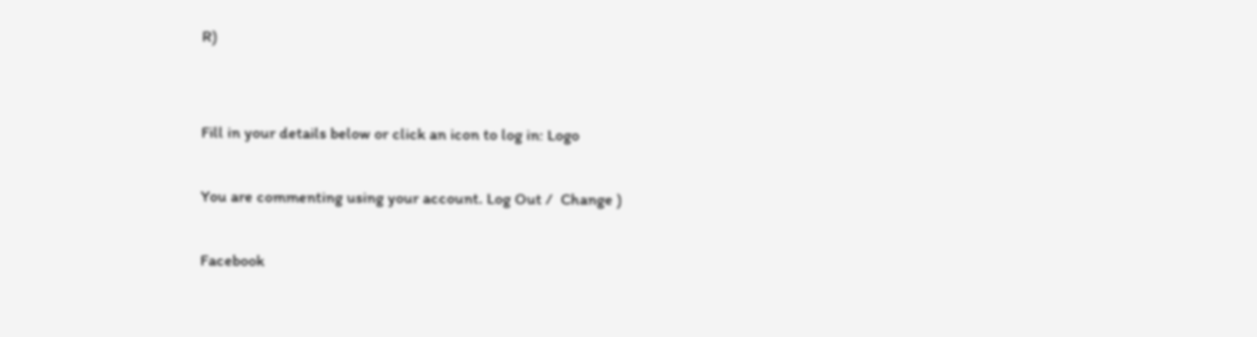R)


Fill in your details below or click an icon to log in: Logo

You are commenting using your account. Log Out /  Change )

Facebook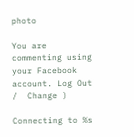photo

You are commenting using your Facebook account. Log Out /  Change )

Connecting to %s